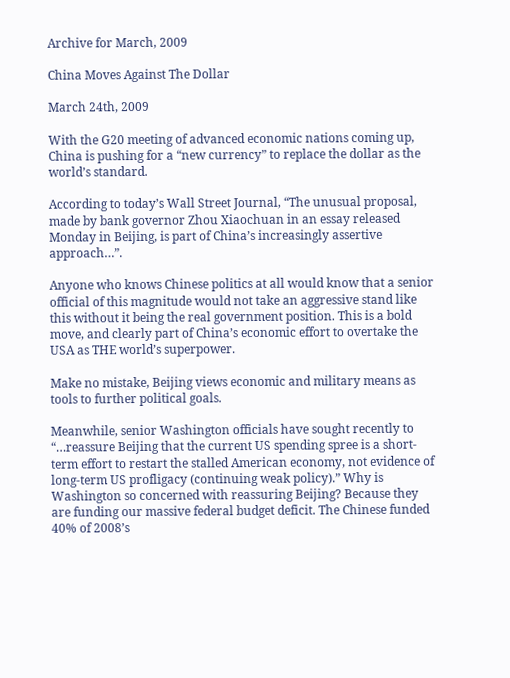Archive for March, 2009

China Moves Against The Dollar

March 24th, 2009

With the G20 meeting of advanced economic nations coming up, China is pushing for a “new currency” to replace the dollar as the world’s standard.

According to today’s Wall Street Journal, “The unusual proposal, made by bank governor Zhou Xiaochuan in an essay released Monday in Beijing, is part of China’s increasingly assertive approach…”.

Anyone who knows Chinese politics at all would know that a senior official of this magnitude would not take an aggressive stand like this without it being the real government position. This is a bold move, and clearly part of China’s economic effort to overtake the USA as THE world’s superpower.

Make no mistake, Beijing views economic and military means as tools to further political goals.

Meanwhile, senior Washington officials have sought recently to “…reassure Beijing that the current US spending spree is a short-term effort to restart the stalled American economy, not evidence of long-term US profligacy (continuing weak policy).” Why is Washington so concerned with reassuring Beijing? Because they are funding our massive federal budget deficit. The Chinese funded 40% of 2008’s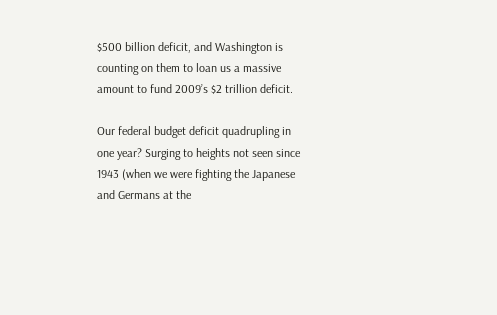$500 billion deficit, and Washington is counting on them to loan us a massive amount to fund 2009’s $2 trillion deficit.

Our federal budget deficit quadrupling in one year? Surging to heights not seen since 1943 (when we were fighting the Japanese and Germans at the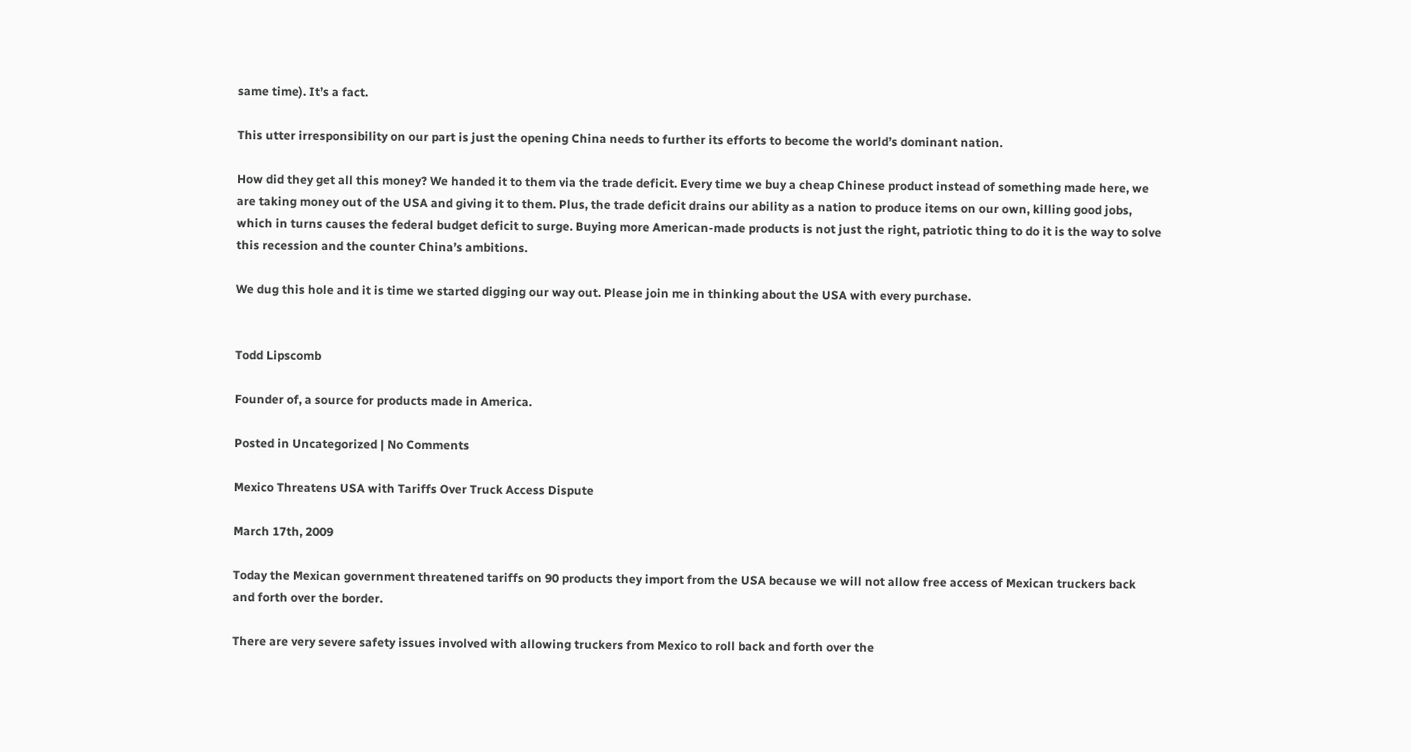same time). It’s a fact.

This utter irresponsibility on our part is just the opening China needs to further its efforts to become the world’s dominant nation.

How did they get all this money? We handed it to them via the trade deficit. Every time we buy a cheap Chinese product instead of something made here, we are taking money out of the USA and giving it to them. Plus, the trade deficit drains our ability as a nation to produce items on our own, killing good jobs, which in turns causes the federal budget deficit to surge. Buying more American-made products is not just the right, patriotic thing to do it is the way to solve this recession and the counter China’s ambitions.

We dug this hole and it is time we started digging our way out. Please join me in thinking about the USA with every purchase.


Todd Lipscomb

Founder of, a source for products made in America.

Posted in Uncategorized | No Comments

Mexico Threatens USA with Tariffs Over Truck Access Dispute

March 17th, 2009

Today the Mexican government threatened tariffs on 90 products they import from the USA because we will not allow free access of Mexican truckers back and forth over the border.

There are very severe safety issues involved with allowing truckers from Mexico to roll back and forth over the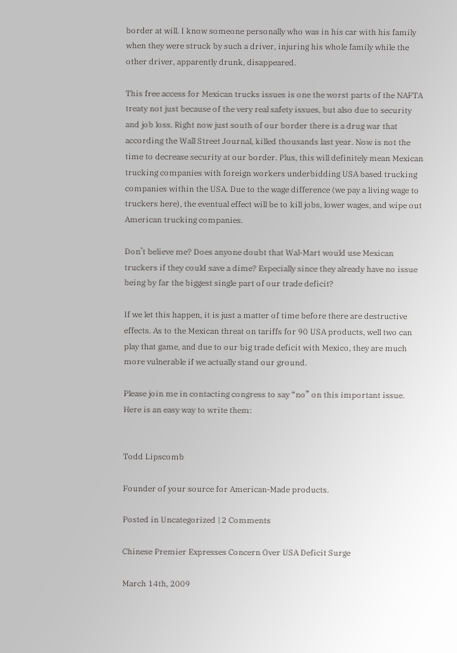border at will. I know someone personally who was in his car with his family when they were struck by such a driver, injuring his whole family while the other driver, apparently drunk, disappeared.

This free access for Mexican trucks issues is one the worst parts of the NAFTA treaty not just because of the very real safety issues, but also due to security and job loss. Right now just south of our border there is a drug war that according the Wall Street Journal, killed thousands last year. Now is not the time to decrease security at our border. Plus, this will definitely mean Mexican trucking companies with foreign workers underbidding USA based trucking companies within the USA. Due to the wage difference (we pay a living wage to truckers here), the eventual effect will be to kill jobs, lower wages, and wipe out American trucking companies.

Don’t believe me? Does anyone doubt that Wal-Mart would use Mexican truckers if they could save a dime? Especially since they already have no issue being by far the biggest single part of our trade deficit?

If we let this happen, it is just a matter of time before there are destructive effects. As to the Mexican threat on tariffs for 90 USA products, well two can play that game, and due to our big trade deficit with Mexico, they are much more vulnerable if we actually stand our ground.

Please join me in contacting congress to say “no” on this important issue. Here is an easy way to write them:


Todd Lipscomb

Founder of your source for American-Made products.

Posted in Uncategorized | 2 Comments

Chinese Premier Expresses Concern Over USA Deficit Surge

March 14th, 2009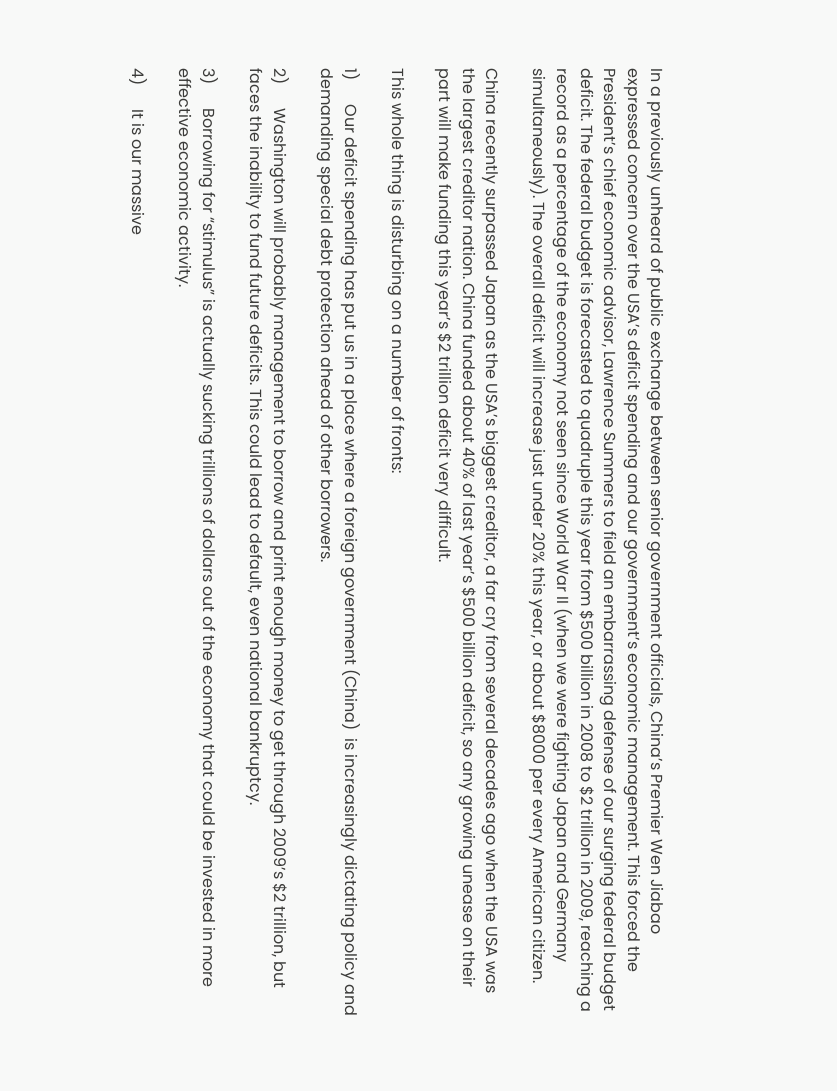In a previously unheard of public exchange between senior government officials, China’s Premier Wen Jiabao expressed concern over the USA’s deficit spending and our government’s economic management. This forced the President’s chief economic advisor, Lawrence Summers to field an embarrassing defense of our surging federal budget deficit. The federal budget is forecasted to quadruple this year from $500 billion in 2008 to $2 trillion in 2009, reaching a record as a percentage of the economy not seen since World War II (when we were fighting Japan and Germany simultaneously). The overall deficit will increase just under 20% this year, or about $8000 per every American citizen.

China recently surpassed Japan as the USA’s biggest creditor, a far cry from several decades ago when the USA was the largest creditor nation. China funded about 40% of last year’s $500 billion deficit, so any growing unease on their part will make funding this year’s $2 trillion deficit very difficult.

This whole thing is disturbing on a number of fronts:

1)      Our deficit spending has put us in a place where a foreign government (China)  is increasingly dictating policy and demanding special debt protection ahead of other borrowers.

2)      Washington will probably management to borrow and print enough money to get through 2009’s $2 trillion, but faces the inability to fund future deficits. This could lead to default, even national bankruptcy.

3)      Borrowing for “stimulus” is actually sucking trillions of dollars out of the economy that could be invested in more effective economic activity.

4)      It is our massive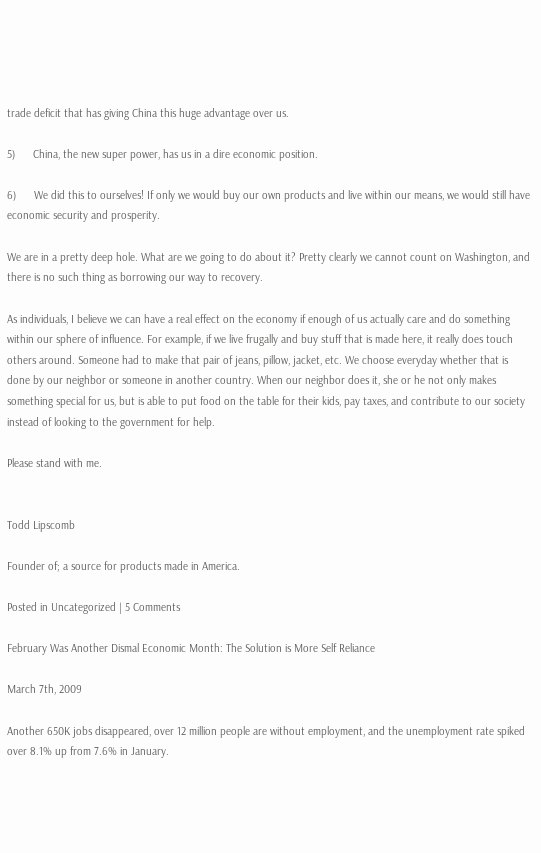trade deficit that has giving China this huge advantage over us.

5)      China, the new super power, has us in a dire economic position.

6)      We did this to ourselves! If only we would buy our own products and live within our means, we would still have economic security and prosperity.

We are in a pretty deep hole. What are we going to do about it? Pretty clearly we cannot count on Washington, and there is no such thing as borrowing our way to recovery.

As individuals, I believe we can have a real effect on the economy if enough of us actually care and do something within our sphere of influence. For example, if we live frugally and buy stuff that is made here, it really does touch others around. Someone had to make that pair of jeans, pillow, jacket, etc. We choose everyday whether that is done by our neighbor or someone in another country. When our neighbor does it, she or he not only makes something special for us, but is able to put food on the table for their kids, pay taxes, and contribute to our society instead of looking to the government for help.

Please stand with me.


Todd Lipscomb

Founder of; a source for products made in America.

Posted in Uncategorized | 5 Comments

February Was Another Dismal Economic Month: The Solution is More Self Reliance

March 7th, 2009

Another 650K jobs disappeared, over 12 million people are without employment, and the unemployment rate spiked over 8.1% up from 7.6% in January.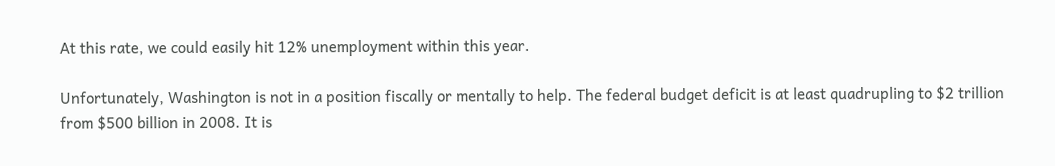At this rate, we could easily hit 12% unemployment within this year.

Unfortunately, Washington is not in a position fiscally or mentally to help. The federal budget deficit is at least quadrupling to $2 trillion from $500 billion in 2008. It is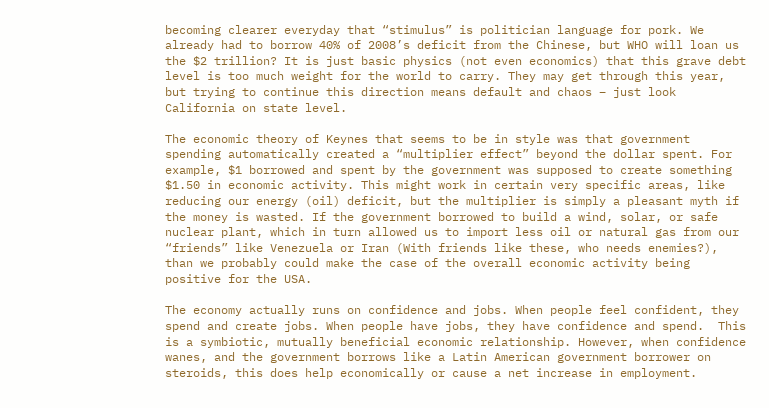becoming clearer everyday that “stimulus” is politician language for pork. We already had to borrow 40% of 2008’s deficit from the Chinese, but WHO will loan us the $2 trillion? It is just basic physics (not even economics) that this grave debt level is too much weight for the world to carry. They may get through this year, but trying to continue this direction means default and chaos – just look California on state level.

The economic theory of Keynes that seems to be in style was that government spending automatically created a “multiplier effect” beyond the dollar spent. For example, $1 borrowed and spent by the government was supposed to create something $1.50 in economic activity. This might work in certain very specific areas, like reducing our energy (oil) deficit, but the multiplier is simply a pleasant myth if the money is wasted. If the government borrowed to build a wind, solar, or safe nuclear plant, which in turn allowed us to import less oil or natural gas from our “friends” like Venezuela or Iran (With friends like these, who needs enemies?), than we probably could make the case of the overall economic activity being positive for the USA.

The economy actually runs on confidence and jobs. When people feel confident, they spend and create jobs. When people have jobs, they have confidence and spend.  This is a symbiotic, mutually beneficial economic relationship. However, when confidence wanes, and the government borrows like a Latin American government borrower on steroids, this does help economically or cause a net increase in employment.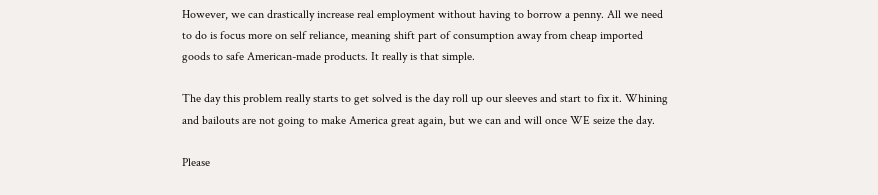However, we can drastically increase real employment without having to borrow a penny. All we need to do is focus more on self reliance, meaning shift part of consumption away from cheap imported goods to safe American-made products. It really is that simple.

The day this problem really starts to get solved is the day roll up our sleeves and start to fix it. Whining and bailouts are not going to make America great again, but we can and will once WE seize the day.

Please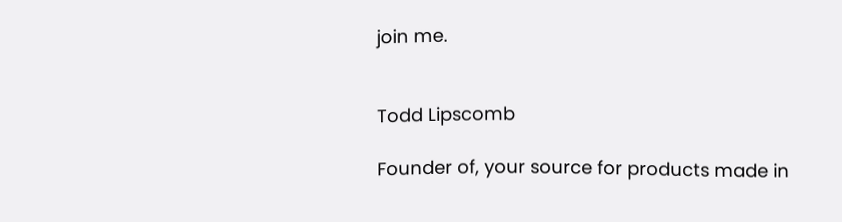join me.


Todd Lipscomb

Founder of, your source for products made in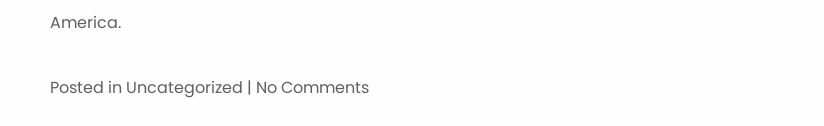America.

Posted in Uncategorized | No Comments